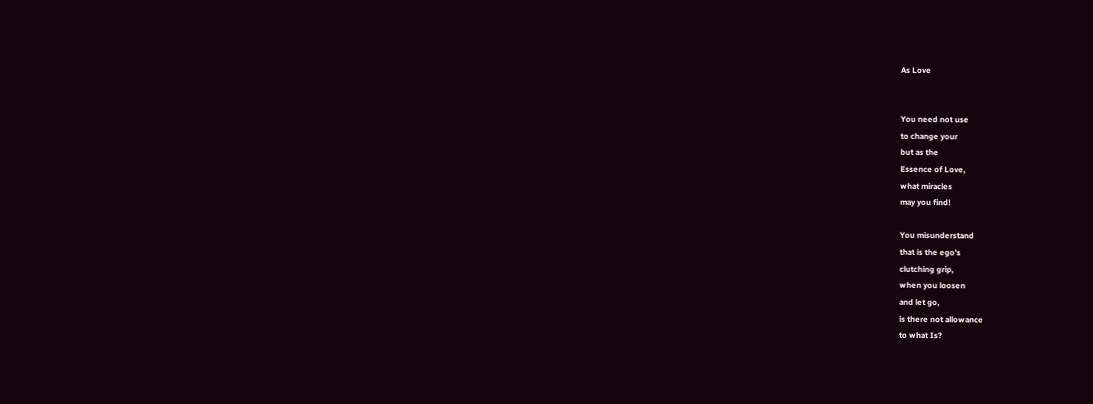As Love


You need not use
to change your
but as the
Essence of Love,
what miracles
may you find!

You misunderstand
that is the ego’s
clutching grip,
when you loosen
and let go,
is there not allowance
to what Is?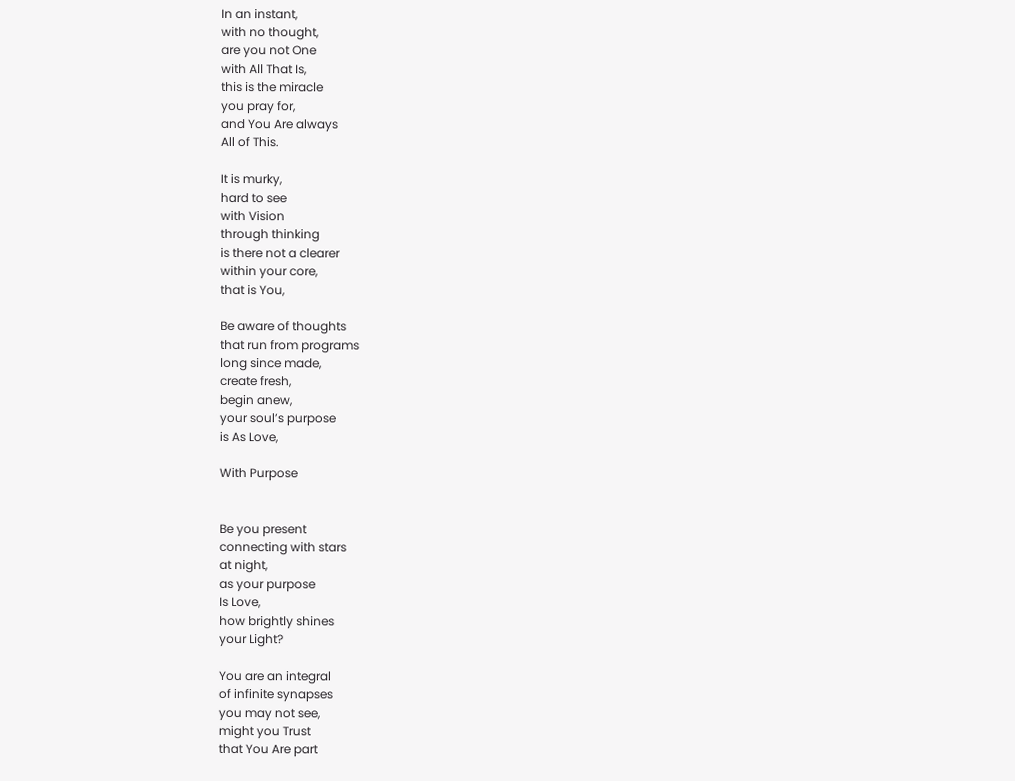In an instant,
with no thought,
are you not One
with All That Is,
this is the miracle
you pray for,
and You Are always
All of This.

It is murky,
hard to see
with Vision
through thinking
is there not a clearer
within your core,
that is You,

Be aware of thoughts
that run from programs
long since made,
create fresh,
begin anew,
your soul’s purpose
is As Love,

With Purpose


Be you present
connecting with stars
at night,
as your purpose
Is Love,
how brightly shines
your Light?

You are an integral
of infinite synapses
you may not see,
might you Trust
that You Are part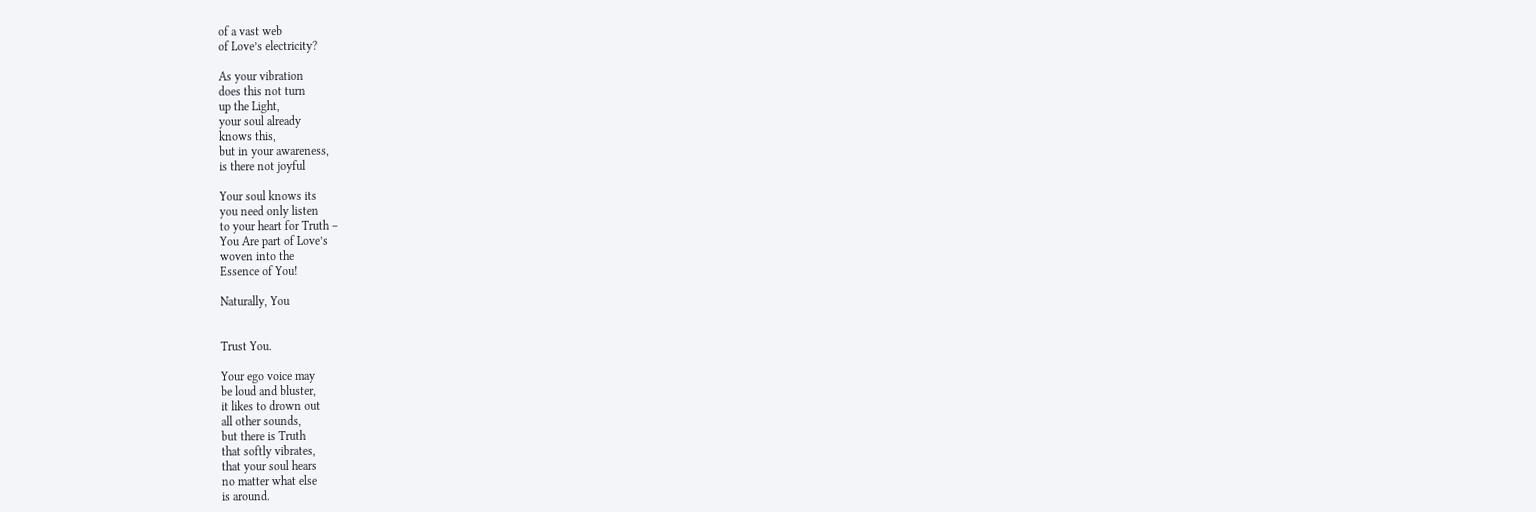of a vast web
of Love’s electricity?

As your vibration
does this not turn
up the Light,
your soul already
knows this,
but in your awareness,
is there not joyful

Your soul knows its
you need only listen
to your heart for Truth –
You Are part of Love’s
woven into the
Essence of You!

Naturally, You


Trust You.

Your ego voice may
be loud and bluster,
it likes to drown out
all other sounds,
but there is Truth
that softly vibrates,
that your soul hears
no matter what else
is around.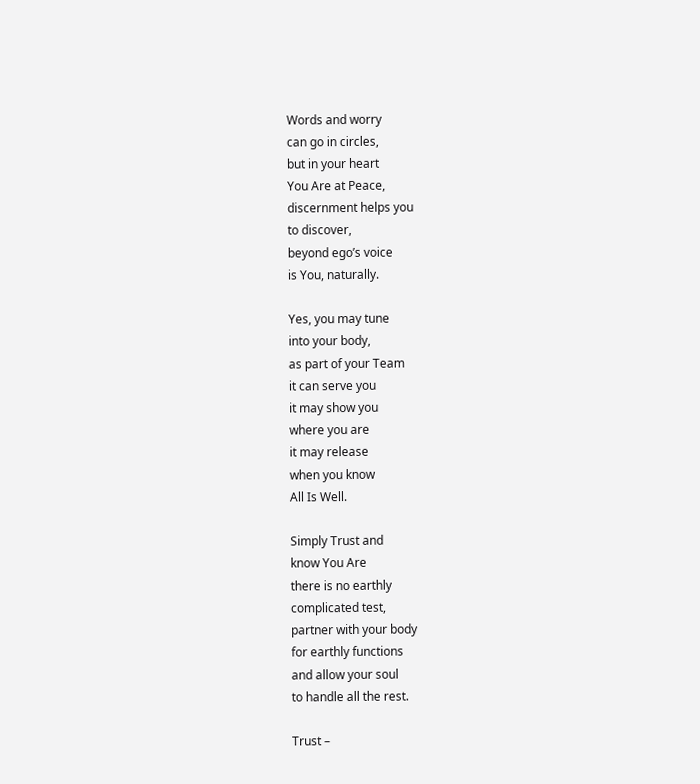Words and worry
can go in circles,
but in your heart
You Are at Peace,
discernment helps you
to discover,
beyond ego’s voice
is You, naturally.

Yes, you may tune
into your body,
as part of your Team
it can serve you
it may show you
where you are
it may release
when you know
All Is Well.

Simply Trust and
know You Are
there is no earthly
complicated test,
partner with your body
for earthly functions
and allow your soul
to handle all the rest.

Trust –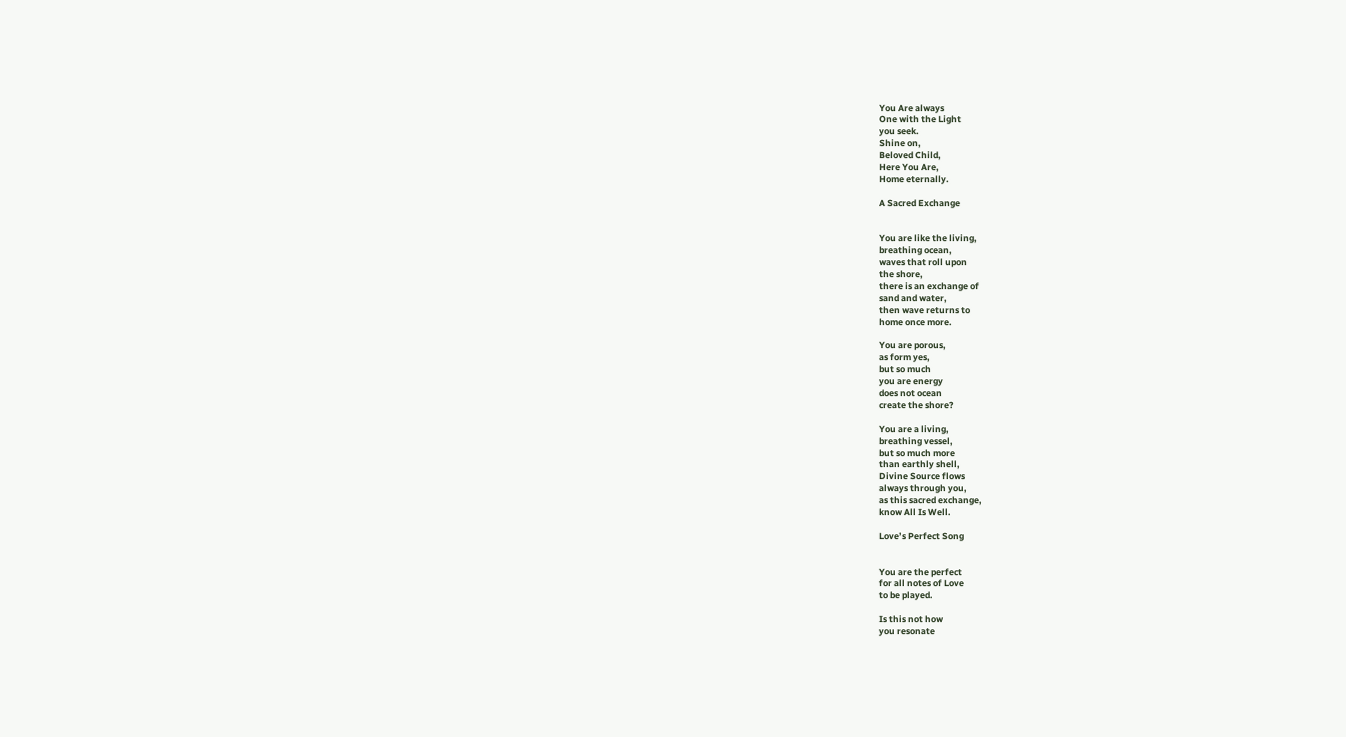You Are always
One with the Light
you seek.
Shine on,
Beloved Child,
Here You Are,
Home eternally.

A Sacred Exchange


You are like the living,
breathing ocean,
waves that roll upon
the shore,
there is an exchange of
sand and water,
then wave returns to
home once more.

You are porous,
as form yes,
but so much
you are energy
does not ocean
create the shore?

You are a living,
breathing vessel,
but so much more
than earthly shell,
Divine Source flows
always through you,
as this sacred exchange,
know All Is Well.

Love’s Perfect Song


You are the perfect
for all notes of Love
to be played.

Is this not how
you resonate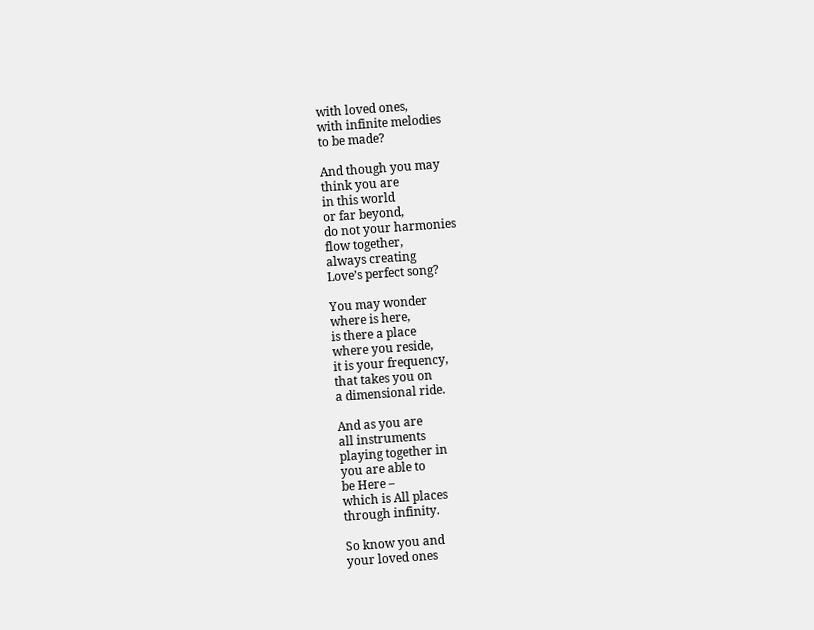with loved ones,
with infinite melodies
to be made?

And though you may
think you are
in this world
or far beyond,
do not your harmonies
flow together,
always creating
Love’s perfect song?

You may wonder
where is here,
is there a place
where you reside,
it is your frequency,
that takes you on
a dimensional ride.

And as you are
all instruments
playing together in
you are able to
be Here –
which is All places
through infinity.

So know you and
your loved ones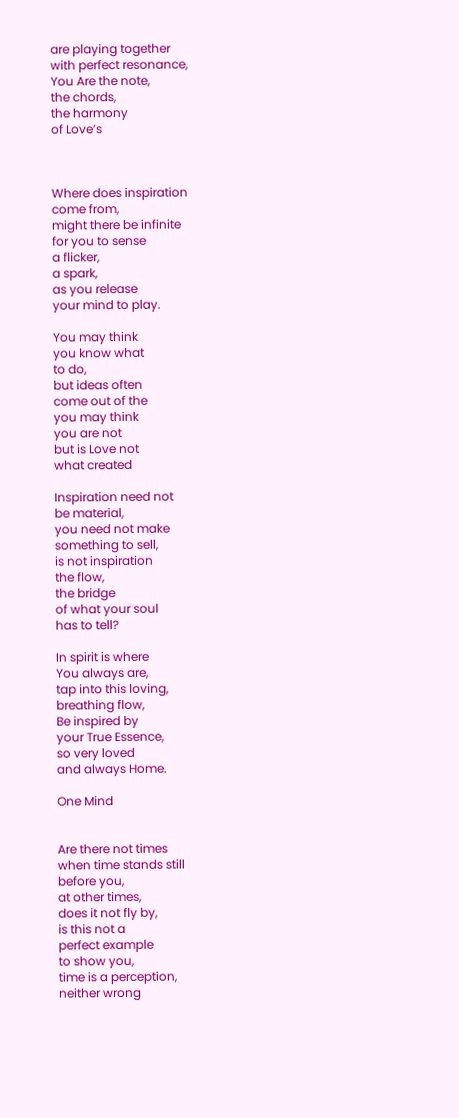are playing together
with perfect resonance,
You Are the note,
the chords,
the harmony
of Love’s



Where does inspiration
come from,
might there be infinite
for you to sense
a flicker,
a spark,
as you release
your mind to play.

You may think
you know what
to do,
but ideas often
come out of the
you may think
you are not
but is Love not
what created

Inspiration need not
be material,
you need not make
something to sell,
is not inspiration
the flow,
the bridge
of what your soul
has to tell?

In spirit is where
You always are,
tap into this loving,
breathing flow,
Be inspired by
your True Essence,
so very loved
and always Home.

One Mind


Are there not times
when time stands still
before you,
at other times,
does it not fly by,
is this not a
perfect example
to show you,
time is a perception,
neither wrong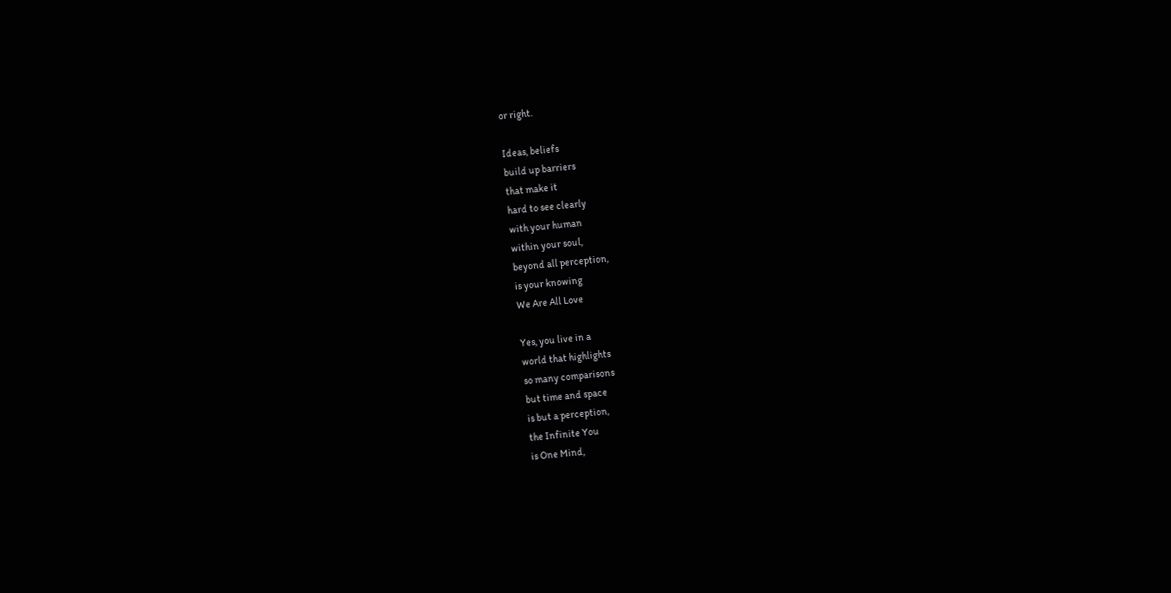or right.

Ideas, beliefs
build up barriers
that make it
hard to see clearly
with your human
within your soul,
beyond all perception,
is your knowing
We Are All Love

Yes, you live in a
world that highlights
so many comparisons
but time and space
is but a perception,
the Infinite You
is One Mind,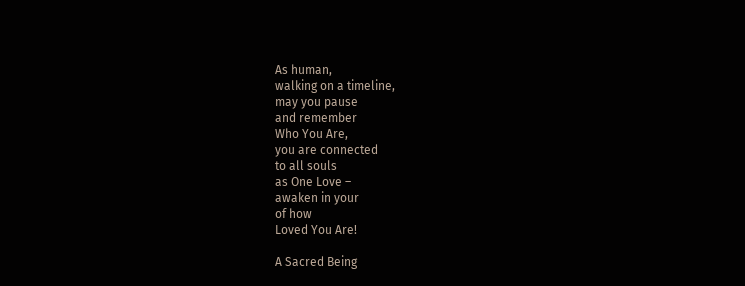As human,
walking on a timeline,
may you pause
and remember
Who You Are,
you are connected
to all souls
as One Love –
awaken in your
of how
Loved You Are!

A Sacred Being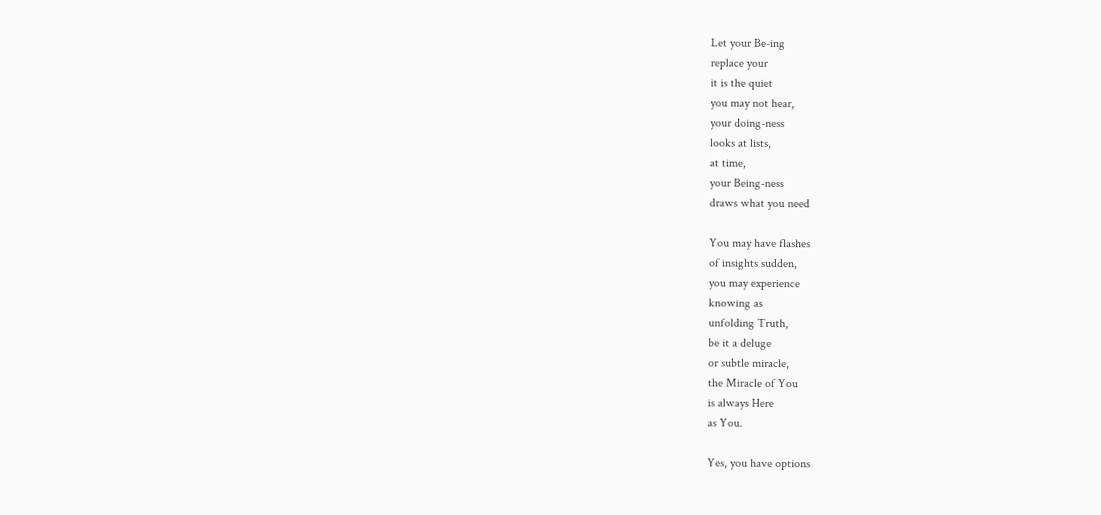Let your Be-ing
replace your
it is the quiet
you may not hear,
your doing-ness
looks at lists,
at time,
your Being-ness
draws what you need

You may have flashes
of insights sudden,
you may experience
knowing as
unfolding Truth,
be it a deluge
or subtle miracle,
the Miracle of You
is always Here
as You.

Yes, you have options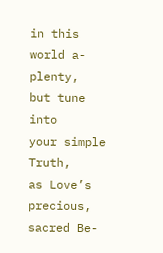in this world a-plenty,
but tune into
your simple Truth,
as Love’s precious,
sacred Be-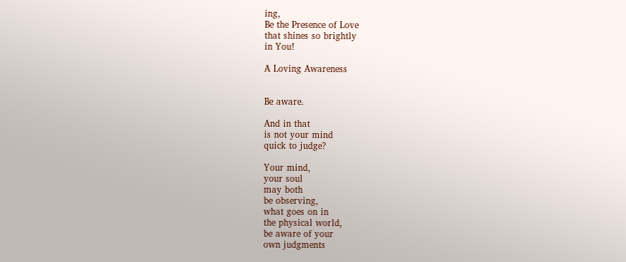ing,
Be the Presence of Love
that shines so brightly
in You!

A Loving Awareness


Be aware.

And in that
is not your mind
quick to judge?

Your mind,
your soul
may both
be observing,
what goes on in
the physical world,
be aware of your
own judgments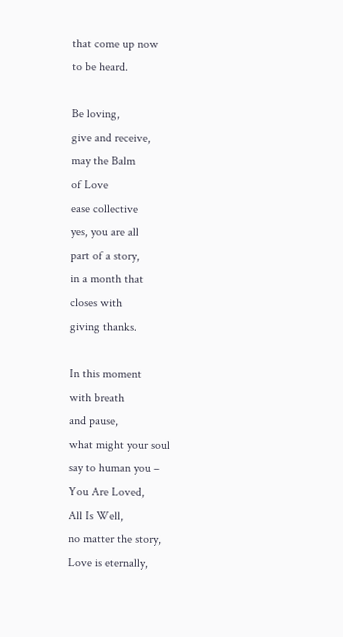that come up now
to be heard.

Be loving,
give and receive,
may the Balm
of Love
ease collective
yes, you are all
part of a story,
in a month that
closes with
giving thanks.

In this moment
with breath
and pause,
what might your soul
say to human you –
You Are Loved,
All Is Well,
no matter the story,
Love is eternally,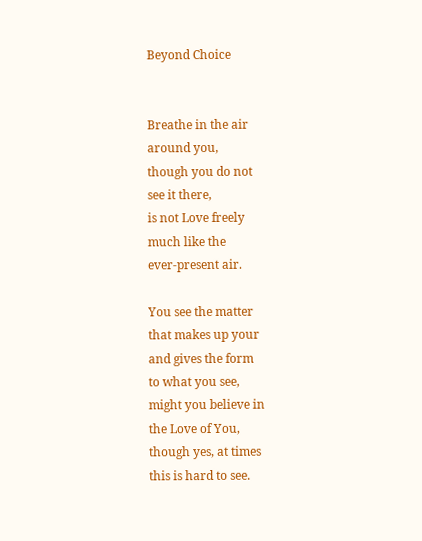Beyond Choice


Breathe in the air
around you,
though you do not
see it there,
is not Love freely
much like the
ever-present air.

You see the matter
that makes up your
and gives the form
to what you see,
might you believe in
the Love of You,
though yes, at times
this is hard to see.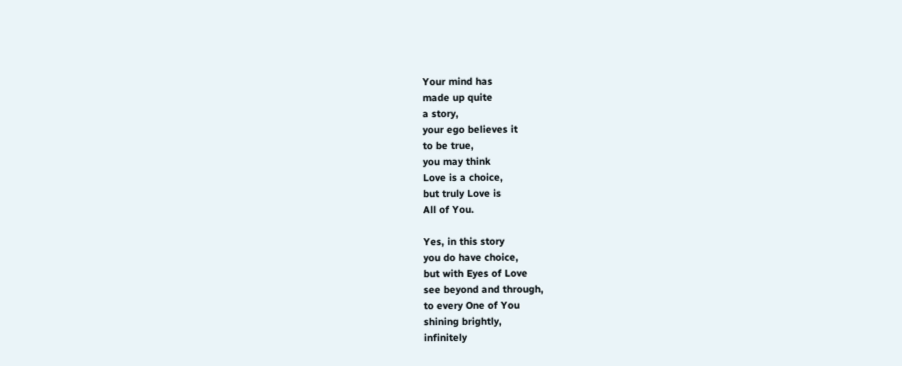Your mind has
made up quite
a story,
your ego believes it
to be true,
you may think
Love is a choice,
but truly Love is
All of You.

Yes, in this story
you do have choice,
but with Eyes of Love
see beyond and through,
to every One of You
shining brightly,
infinitely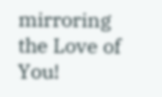mirroring
the Love of You!